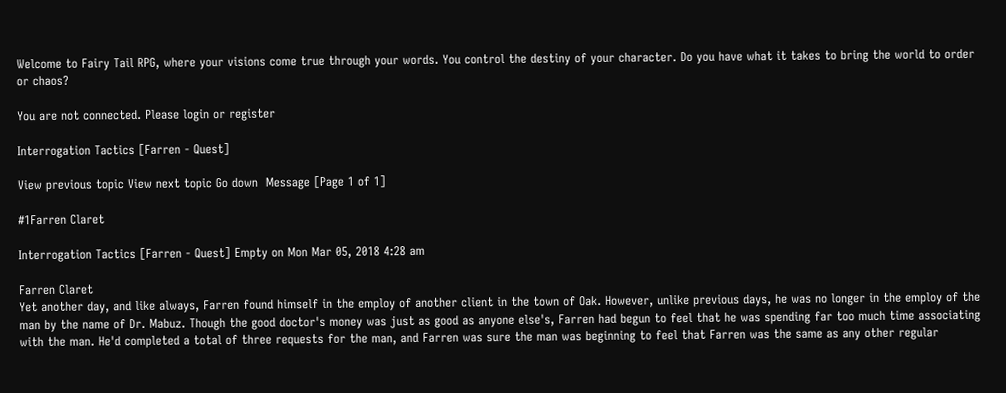Welcome to Fairy Tail RPG, where your visions come true through your words. You control the destiny of your character. Do you have what it takes to bring the world to order or chaos?

You are not connected. Please login or register

Interrogation Tactics [Farren - Quest]

View previous topic View next topic Go down  Message [Page 1 of 1]

#1Farren Claret

Interrogation Tactics [Farren - Quest] Empty on Mon Mar 05, 2018 4:28 am

Farren Claret
Yet another day, and like always, Farren found himself in the employ of another client in the town of Oak. However, unlike previous days, he was no longer in the employ of the man by the name of Dr. Mabuz. Though the good doctor's money was just as good as anyone else's, Farren had begun to feel that he was spending far too much time associating with the man. He'd completed a total of three requests for the man, and Farren was sure the man was beginning to feel that Farren was the same as any other regular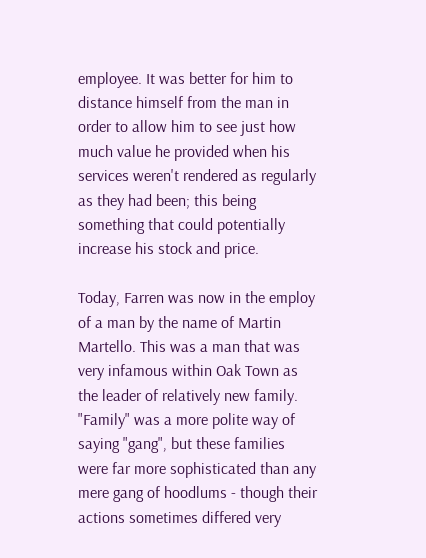employee. It was better for him to distance himself from the man in order to allow him to see just how much value he provided when his services weren't rendered as regularly as they had been; this being something that could potentially increase his stock and price.

Today, Farren was now in the employ of a man by the name of Martin Martello. This was a man that was very infamous within Oak Town as the leader of relatively new family. "Family" was a more polite way of saying "gang", but these families were far more sophisticated than any mere gang of hoodlums - though their actions sometimes differed very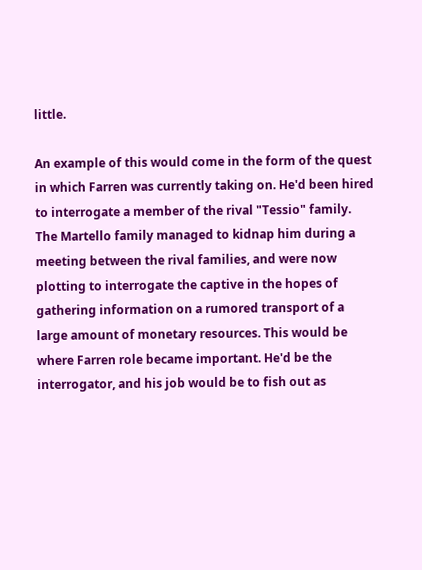little.

An example of this would come in the form of the quest in which Farren was currently taking on. He'd been hired to interrogate a member of the rival "Tessio" family. The Martello family managed to kidnap him during a meeting between the rival families, and were now plotting to interrogate the captive in the hopes of gathering information on a rumored transport of a large amount of monetary resources. This would be where Farren role became important. He'd be the interrogator, and his job would be to fish out as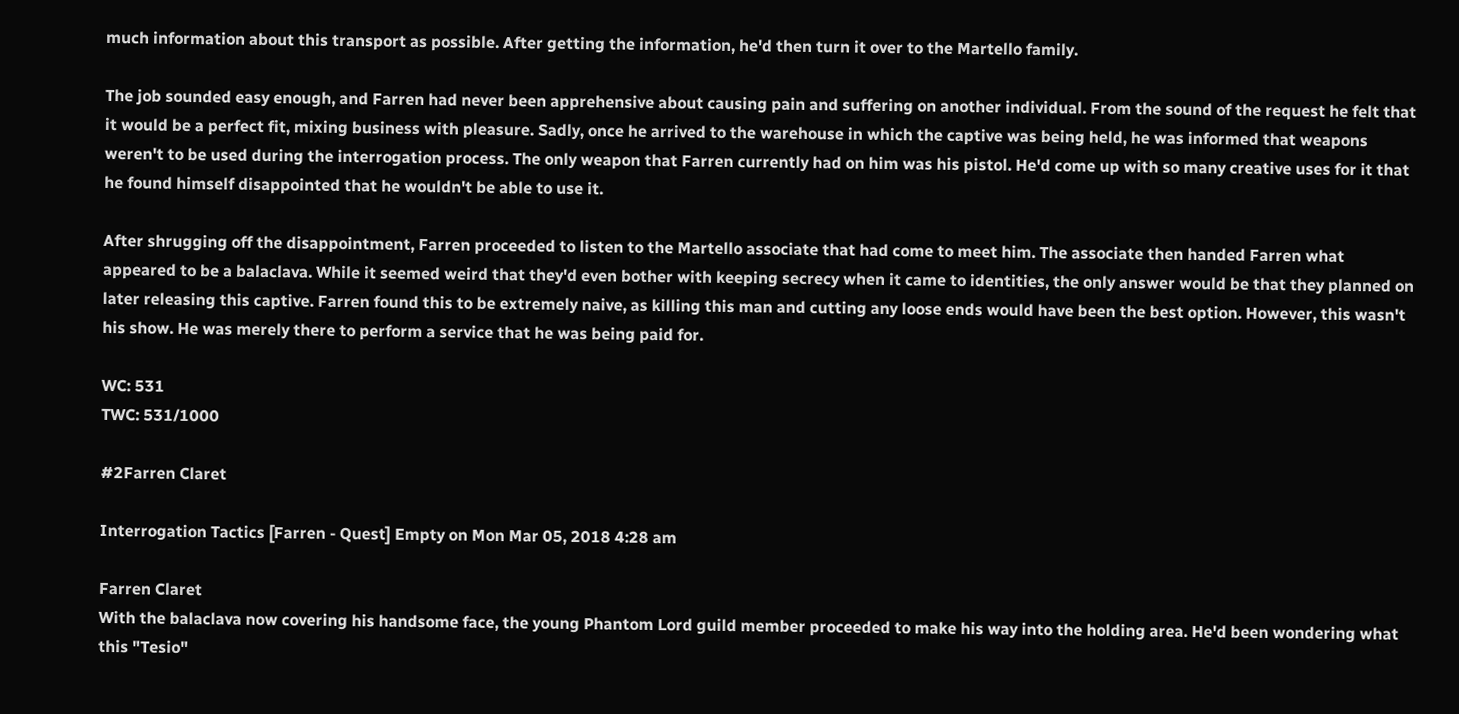much information about this transport as possible. After getting the information, he'd then turn it over to the Martello family.

The job sounded easy enough, and Farren had never been apprehensive about causing pain and suffering on another individual. From the sound of the request he felt that it would be a perfect fit, mixing business with pleasure. Sadly, once he arrived to the warehouse in which the captive was being held, he was informed that weapons weren't to be used during the interrogation process. The only weapon that Farren currently had on him was his pistol. He'd come up with so many creative uses for it that he found himself disappointed that he wouldn't be able to use it.

After shrugging off the disappointment, Farren proceeded to listen to the Martello associate that had come to meet him. The associate then handed Farren what appeared to be a balaclava. While it seemed weird that they'd even bother with keeping secrecy when it came to identities, the only answer would be that they planned on later releasing this captive. Farren found this to be extremely naive, as killing this man and cutting any loose ends would have been the best option. However, this wasn't his show. He was merely there to perform a service that he was being paid for.

WC: 531
TWC: 531/1000

#2Farren Claret

Interrogation Tactics [Farren - Quest] Empty on Mon Mar 05, 2018 4:28 am

Farren Claret
With the balaclava now covering his handsome face, the young Phantom Lord guild member proceeded to make his way into the holding area. He'd been wondering what this "Tesio"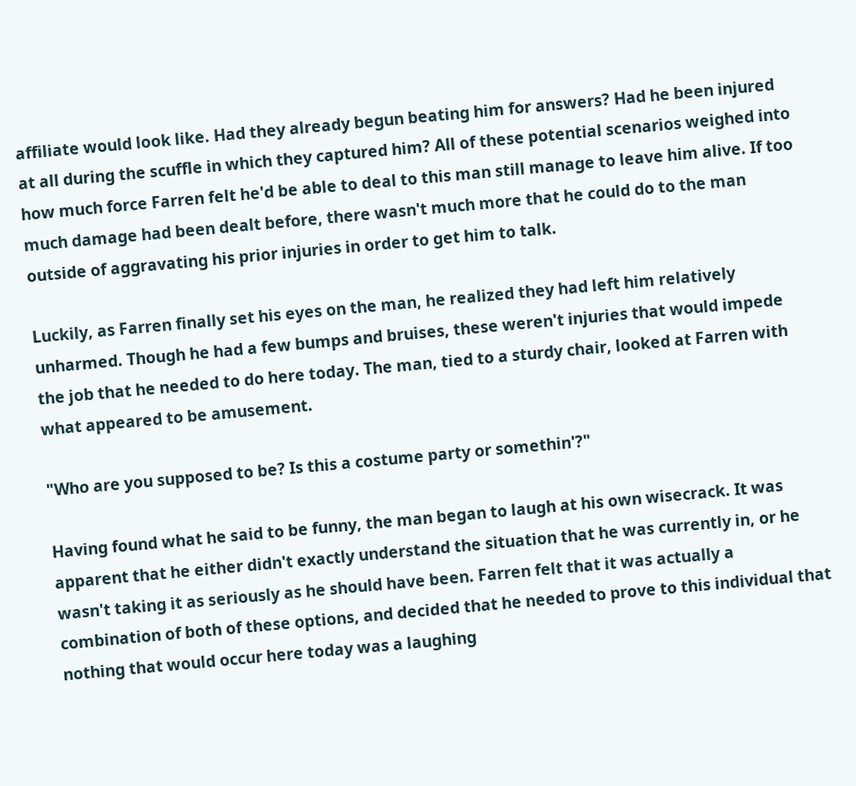affiliate would look like. Had they already begun beating him for answers? Had he been injured at all during the scuffle in which they captured him? All of these potential scenarios weighed into how much force Farren felt he'd be able to deal to this man still manage to leave him alive. If too much damage had been dealt before, there wasn't much more that he could do to the man outside of aggravating his prior injuries in order to get him to talk.

Luckily, as Farren finally set his eyes on the man, he realized they had left him relatively unharmed. Though he had a few bumps and bruises, these weren't injuries that would impede the job that he needed to do here today. The man, tied to a sturdy chair, looked at Farren with what appeared to be amusement.

"Who are you supposed to be? Is this a costume party or somethin'?"

Having found what he said to be funny, the man began to laugh at his own wisecrack. It was apparent that he either didn't exactly understand the situation that he was currently in, or he wasn't taking it as seriously as he should have been. Farren felt that it was actually a combination of both of these options, and decided that he needed to prove to this individual that nothing that would occur here today was a laughing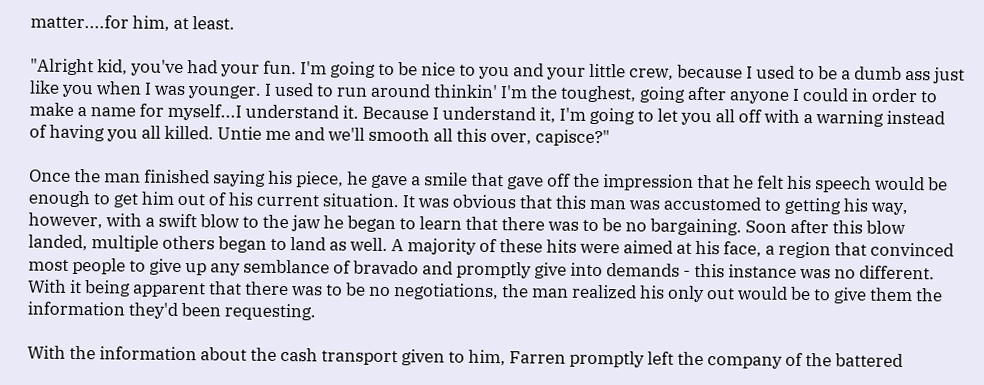matter....for him, at least.

"Alright kid, you've had your fun. I'm going to be nice to you and your little crew, because I used to be a dumb ass just like you when I was younger. I used to run around thinkin' I'm the toughest, going after anyone I could in order to make a name for myself...I understand it. Because I understand it, I'm going to let you all off with a warning instead of having you all killed. Untie me and we'll smooth all this over, capisce?"

Once the man finished saying his piece, he gave a smile that gave off the impression that he felt his speech would be enough to get him out of his current situation. It was obvious that this man was accustomed to getting his way, however, with a swift blow to the jaw he began to learn that there was to be no bargaining. Soon after this blow landed, multiple others began to land as well. A majority of these hits were aimed at his face, a region that convinced most people to give up any semblance of bravado and promptly give into demands - this instance was no different. With it being apparent that there was to be no negotiations, the man realized his only out would be to give them the information they'd been requesting.

With the information about the cash transport given to him, Farren promptly left the company of the battered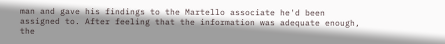man and gave his findings to the Martello associate he'd been assigned to. After feeling that the information was adequate enough, the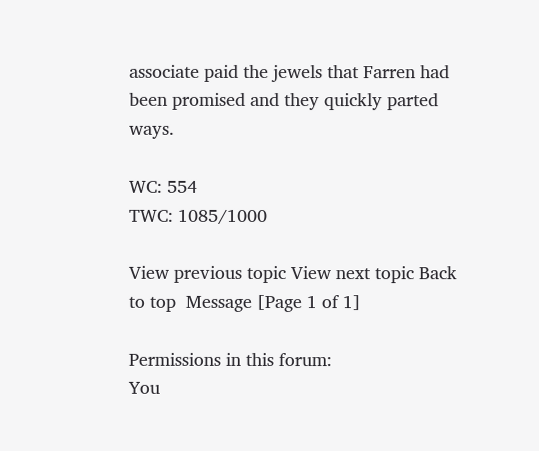associate paid the jewels that Farren had been promised and they quickly parted ways.

WC: 554
TWC: 1085/1000

View previous topic View next topic Back to top  Message [Page 1 of 1]

Permissions in this forum:
You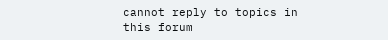cannot reply to topics in this forum